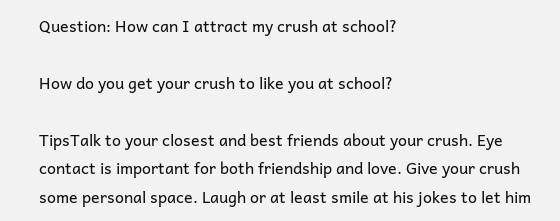Question: How can I attract my crush at school?

How do you get your crush to like you at school?

TipsTalk to your closest and best friends about your crush. Eye contact is important for both friendship and love. Give your crush some personal space. Laugh or at least smile at his jokes to let him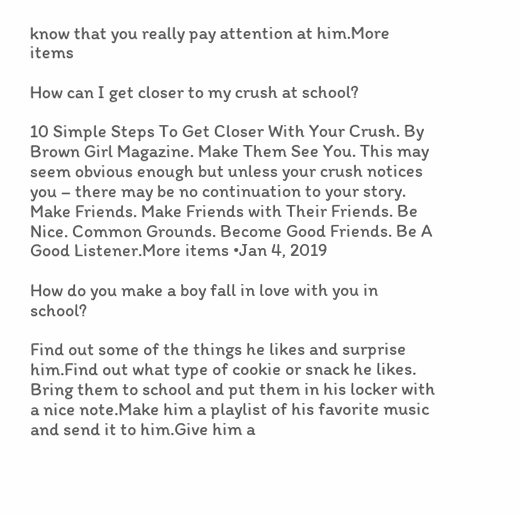know that you really pay attention at him.More items

How can I get closer to my crush at school?

10 Simple Steps To Get Closer With Your Crush. By Brown Girl Magazine. Make Them See You. This may seem obvious enough but unless your crush notices you – there may be no continuation to your story. Make Friends. Make Friends with Their Friends. Be Nice. Common Grounds. Become Good Friends. Be A Good Listener.More items •Jan 4, 2019

How do you make a boy fall in love with you in school?

Find out some of the things he likes and surprise him.Find out what type of cookie or snack he likes. Bring them to school and put them in his locker with a nice note.Make him a playlist of his favorite music and send it to him.Give him a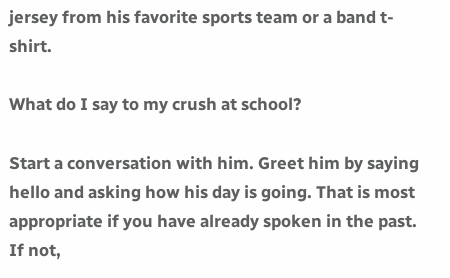jersey from his favorite sports team or a band t-shirt.

What do I say to my crush at school?

Start a conversation with him. Greet him by saying hello and asking how his day is going. That is most appropriate if you have already spoken in the past. If not,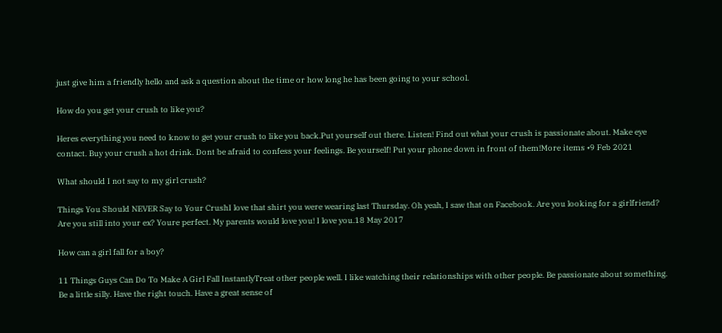just give him a friendly hello and ask a question about the time or how long he has been going to your school.

How do you get your crush to like you?

Heres everything you need to know to get your crush to like you back.Put yourself out there. Listen! Find out what your crush is passionate about. Make eye contact. Buy your crush a hot drink. Dont be afraid to confess your feelings. Be yourself! Put your phone down in front of them!More items •9 Feb 2021

What should I not say to my girl crush?

Things You Should NEVER Say to Your CrushI love that shirt you were wearing last Thursday. Oh yeah, I saw that on Facebook. Are you looking for a girlfriend? Are you still into your ex? Youre perfect. My parents would love you! I love you.18 May 2017

How can a girl fall for a boy?

11 Things Guys Can Do To Make A Girl Fall InstantlyTreat other people well. I like watching their relationships with other people. Be passionate about something. Be a little silly. Have the right touch. Have a great sense of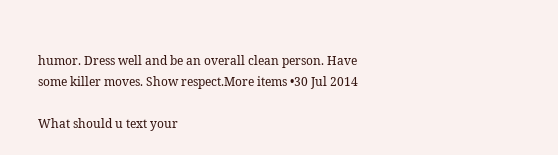humor. Dress well and be an overall clean person. Have some killer moves. Show respect.More items •30 Jul 2014

What should u text your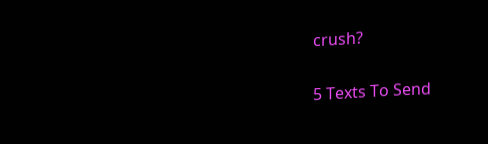crush?

5 Texts To Send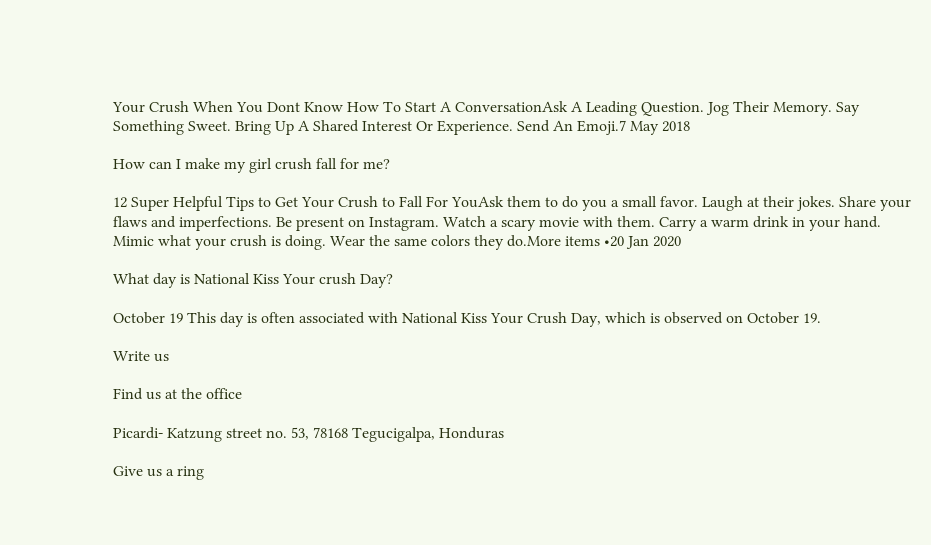Your Crush When You Dont Know How To Start A ConversationAsk A Leading Question. Jog Their Memory. Say Something Sweet. Bring Up A Shared Interest Or Experience. Send An Emoji.7 May 2018

How can I make my girl crush fall for me?

12 Super Helpful Tips to Get Your Crush to Fall For YouAsk them to do you a small favor. Laugh at their jokes. Share your flaws and imperfections. Be present on Instagram. Watch a scary movie with them. Carry a warm drink in your hand. Mimic what your crush is doing. Wear the same colors they do.More items •20 Jan 2020

What day is National Kiss Your crush Day?

October 19 This day is often associated with National Kiss Your Crush Day, which is observed on October 19.

Write us

Find us at the office

Picardi- Katzung street no. 53, 78168 Tegucigalpa, Honduras

Give us a ring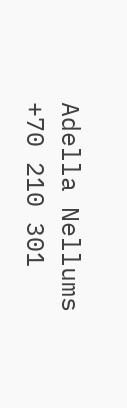Adella Nellums
+70 210 301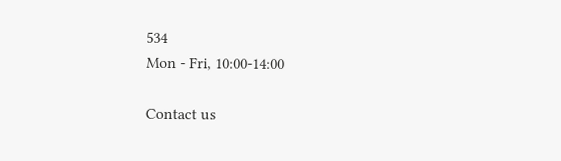534
Mon - Fri, 10:00-14:00

Contact us